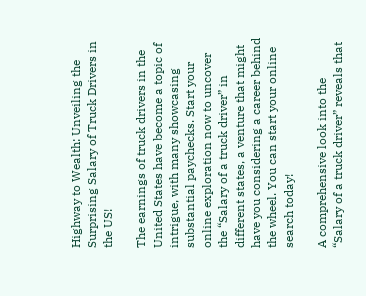Highway to Wealth: Unveiling the Surprising Salary of Truck Drivers in the US!

The earnings of truck drivers in the United States have become a topic of intrigue, with many showcasing substantial paychecks. Start your online exploration now to uncover the “Salary of a truck driver” in different states, a venture that might have you considering a career behind the wheel. You can start your online search today!

A comprehensive look into the “Salary of a truck driver” reveals that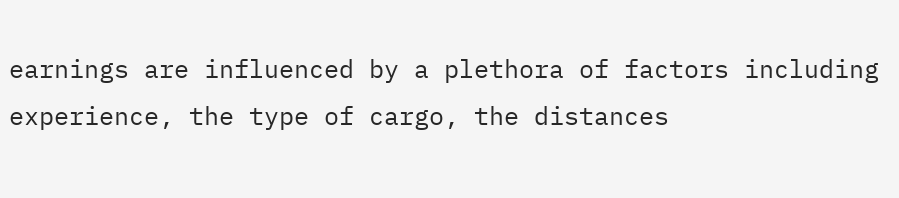earnings are influenced by a plethora of factors including experience, the type of cargo, the distances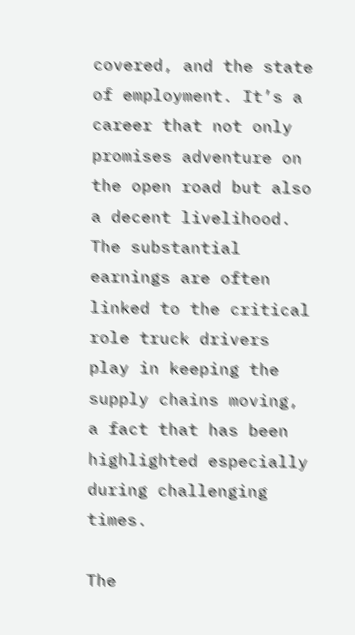covered, and the state of employment. It’s a career that not only promises adventure on the open road but also a decent livelihood. The substantial earnings are often linked to the critical role truck drivers play in keeping the supply chains moving, a fact that has been highlighted especially during challenging times.

The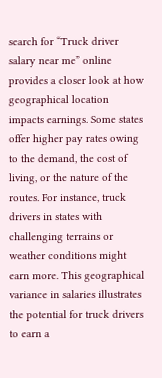search for “Truck driver salary near me” online provides a closer look at how geographical location impacts earnings. Some states offer higher pay rates owing to the demand, the cost of living, or the nature of the routes. For instance, truck drivers in states with challenging terrains or weather conditions might earn more. This geographical variance in salaries illustrates the potential for truck drivers to earn a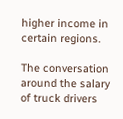higher income in certain regions.

The conversation around the salary of truck drivers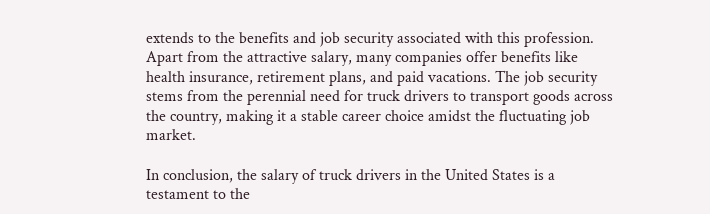extends to the benefits and job security associated with this profession. Apart from the attractive salary, many companies offer benefits like health insurance, retirement plans, and paid vacations. The job security stems from the perennial need for truck drivers to transport goods across the country, making it a stable career choice amidst the fluctuating job market.

In conclusion, the salary of truck drivers in the United States is a testament to the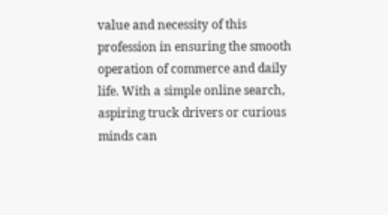value and necessity of this profession in ensuring the smooth operation of commerce and daily life. With a simple online search, aspiring truck drivers or curious minds can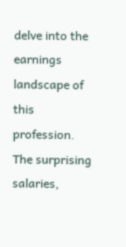delve into the earnings landscape of this profession. The surprising salaries,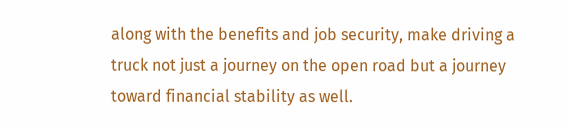along with the benefits and job security, make driving a truck not just a journey on the open road but a journey toward financial stability as well.